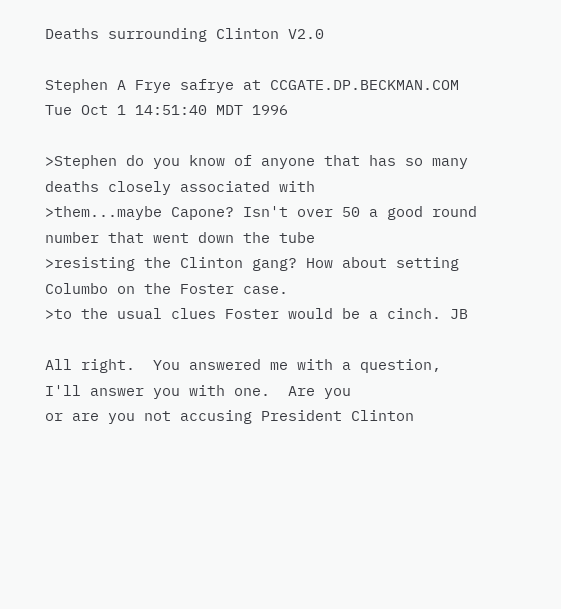Deaths surrounding Clinton V2.0

Stephen A Frye safrye at CCGATE.DP.BECKMAN.COM
Tue Oct 1 14:51:40 MDT 1996

>Stephen do you know of anyone that has so many deaths closely associated with
>them...maybe Capone? Isn't over 50 a good round number that went down the tube
>resisting the Clinton gang? How about setting Columbo on the Foster case.
>to the usual clues Foster would be a cinch. JB

All right.  You answered me with a question, I'll answer you with one.  Are you
or are you not accusing President Clinton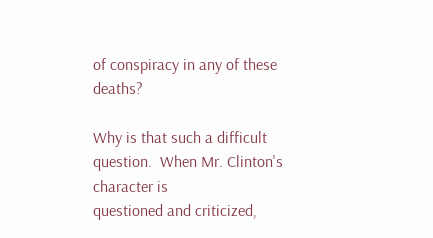of conspiracy in any of these deaths?

Why is that such a difficult question.  When Mr. Clinton's character is
questioned and criticized,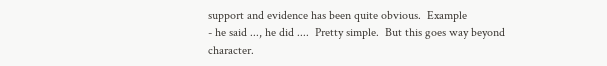support and evidence has been quite obvious.  Example
- he said ..., he did ....  Pretty simple.  But this goes way beyond character.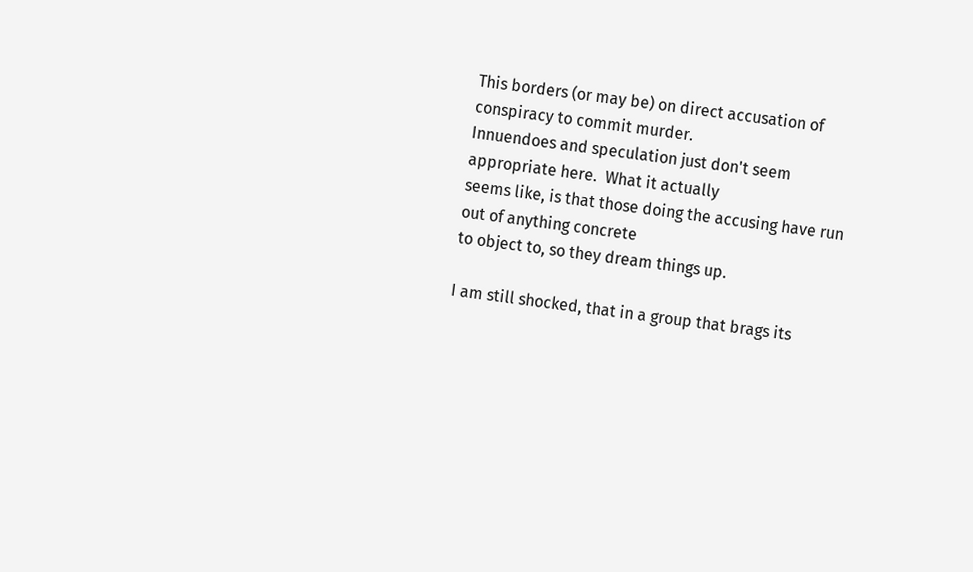This borders (or may be) on direct accusation of conspiracy to commit murder.
Innuendoes and speculation just don't seem appropriate here.  What it actually
seems like, is that those doing the accusing have run out of anything concrete
to object to, so they dream things up.

I am still shocked, that in a group that brags its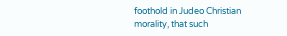foothold in Judeo Christian
morality, that such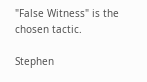"False Witness" is the chosen tactic.

Stephen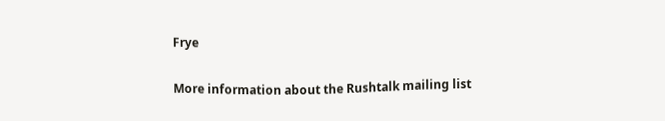Frye

More information about the Rushtalk mailing list